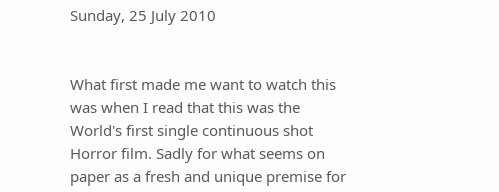Sunday, 25 July 2010


What first made me want to watch this was when I read that this was the World's first single continuous shot Horror film. Sadly for what seems on paper as a fresh and unique premise for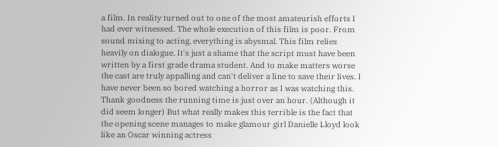a film. In reality turned out to one of the most amateurish efforts I had ever witnessed. The whole execution of this film is poor. From sound mixing to acting, everything is abysmal. This film relies heavily on dialogue. It's just a shame that the script must have been written by a first grade drama student. And to make matters worse the cast are truly appalling and can't deliver a line to save their lives. I have never been so bored watching a horror as I was watching this. Thank goodness the running time is just over an hour. (Although it did seem longer) But what really makes this terrible is the fact that the opening scene manages to make glamour girl Danielle Lloyd look like an Oscar winning actress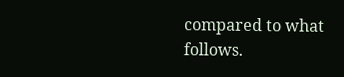compared to what follows.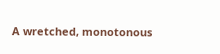A wretched, monotonous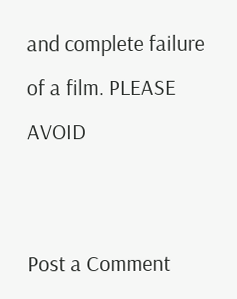and complete failure of a film. PLEASE AVOID


Post a Comment